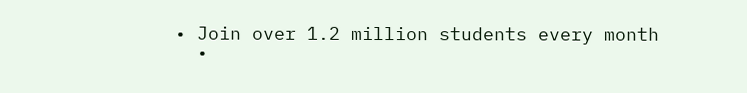• Join over 1.2 million students every month
  •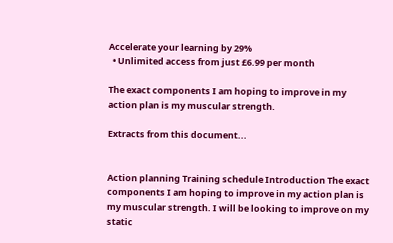Accelerate your learning by 29%
  • Unlimited access from just £6.99 per month

The exact components I am hoping to improve in my action plan is my muscular strength.

Extracts from this document...


Action planning Training schedule Introduction The exact components I am hoping to improve in my action plan is my muscular strength. I will be looking to improve on my static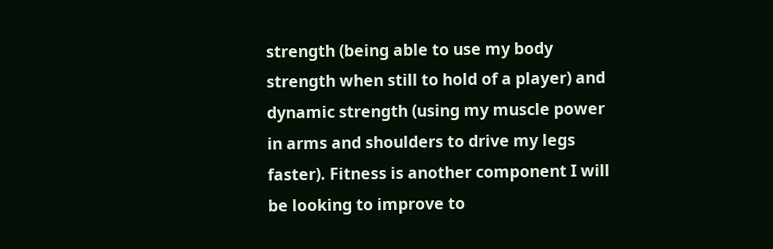strength (being able to use my body strength when still to hold of a player) and dynamic strength (using my muscle power in arms and shoulders to drive my legs faster). Fitness is another component I will be looking to improve to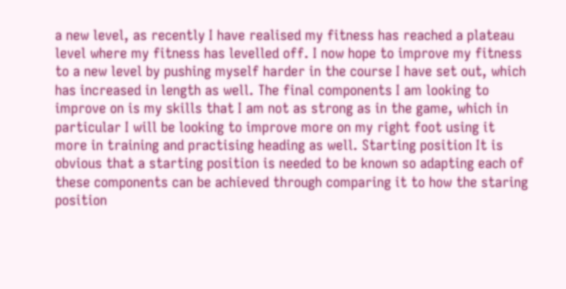a new level, as recently I have realised my fitness has reached a plateau level where my fitness has levelled off. I now hope to improve my fitness to a new level by pushing myself harder in the course I have set out, which has increased in length as well. The final components I am looking to improve on is my skills that I am not as strong as in the game, which in particular I will be looking to improve more on my right foot using it more in training and practising heading as well. Starting position It is obvious that a starting position is needed to be known so adapting each of these components can be achieved through comparing it to how the staring position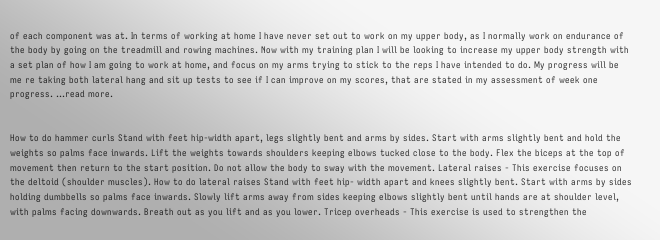of each component was at. In terms of working at home I have never set out to work on my upper body, as I normally work on endurance of the body by going on the treadmill and rowing machines. Now with my training plan I will be looking to increase my upper body strength with a set plan of how I am going to work at home, and focus on my arms trying to stick to the reps I have intended to do. My progress will be me re taking both lateral hang and sit up tests to see if I can improve on my scores, that are stated in my assessment of week one progress. ...read more.


How to do hammer curls Stand with feet hip-width apart, legs slightly bent and arms by sides. Start with arms slightly bent and hold the weights so palms face inwards. Lift the weights towards shoulders keeping elbows tucked close to the body. Flex the biceps at the top of movement then return to the start position. Do not allow the body to sway with the movement. Lateral raises - This exercise focuses on the deltoid (shoulder muscles). How to do lateral raises Stand with feet hip- width apart and knees slightly bent. Start with arms by sides holding dumbbells so palms face inwards. Slowly lift arms away from sides keeping elbows slightly bent until hands are at shoulder level, with palms facing downwards. Breath out as you lift and as you lower. Tricep overheads - This exercise is used to strengthen the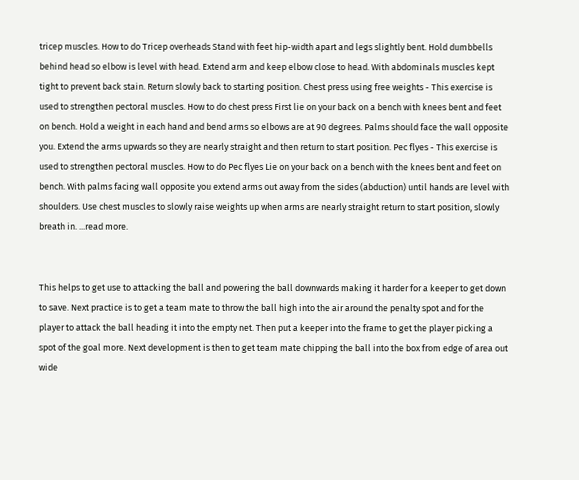tricep muscles. How to do Tricep overheads Stand with feet hip-width apart and legs slightly bent. Hold dumbbells behind head so elbow is level with head. Extend arm and keep elbow close to head. With abdominals muscles kept tight to prevent back stain. Return slowly back to starting position. Chest press using free weights - This exercise is used to strengthen pectoral muscles. How to do chest press First lie on your back on a bench with knees bent and feet on bench. Hold a weight in each hand and bend arms so elbows are at 90 degrees. Palms should face the wall opposite you. Extend the arms upwards so they are nearly straight and then return to start position. Pec flyes - This exercise is used to strengthen pectoral muscles. How to do Pec flyes Lie on your back on a bench with the knees bent and feet on bench. With palms facing wall opposite you extend arms out away from the sides (abduction) until hands are level with shoulders. Use chest muscles to slowly raise weights up when arms are nearly straight return to start position, slowly breath in. ...read more.


This helps to get use to attacking the ball and powering the ball downwards making it harder for a keeper to get down to save. Next practice is to get a team mate to throw the ball high into the air around the penalty spot and for the player to attack the ball heading it into the empty net. Then put a keeper into the frame to get the player picking a spot of the goal more. Next development is then to get team mate chipping the ball into the box from edge of area out wide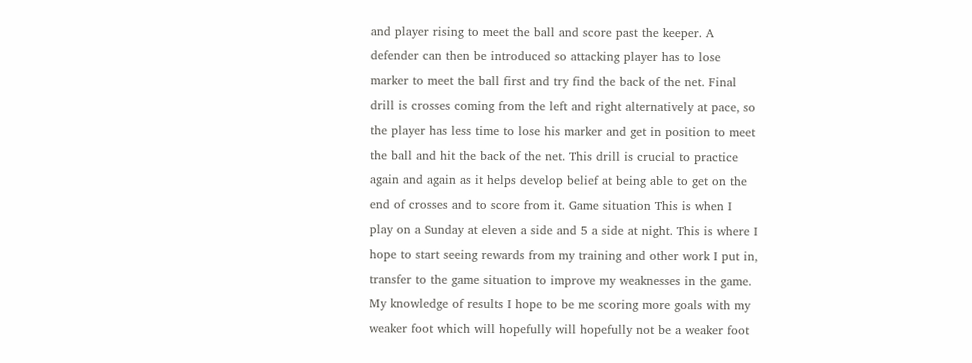and player rising to meet the ball and score past the keeper. A defender can then be introduced so attacking player has to lose marker to meet the ball first and try find the back of the net. Final drill is crosses coming from the left and right alternatively at pace, so the player has less time to lose his marker and get in position to meet the ball and hit the back of the net. This drill is crucial to practice again and again as it helps develop belief at being able to get on the end of crosses and to score from it. Game situation This is when I play on a Sunday at eleven a side and 5 a side at night. This is where I hope to start seeing rewards from my training and other work I put in, transfer to the game situation to improve my weaknesses in the game. My knowledge of results I hope to be me scoring more goals with my weaker foot which will hopefully will hopefully not be a weaker foot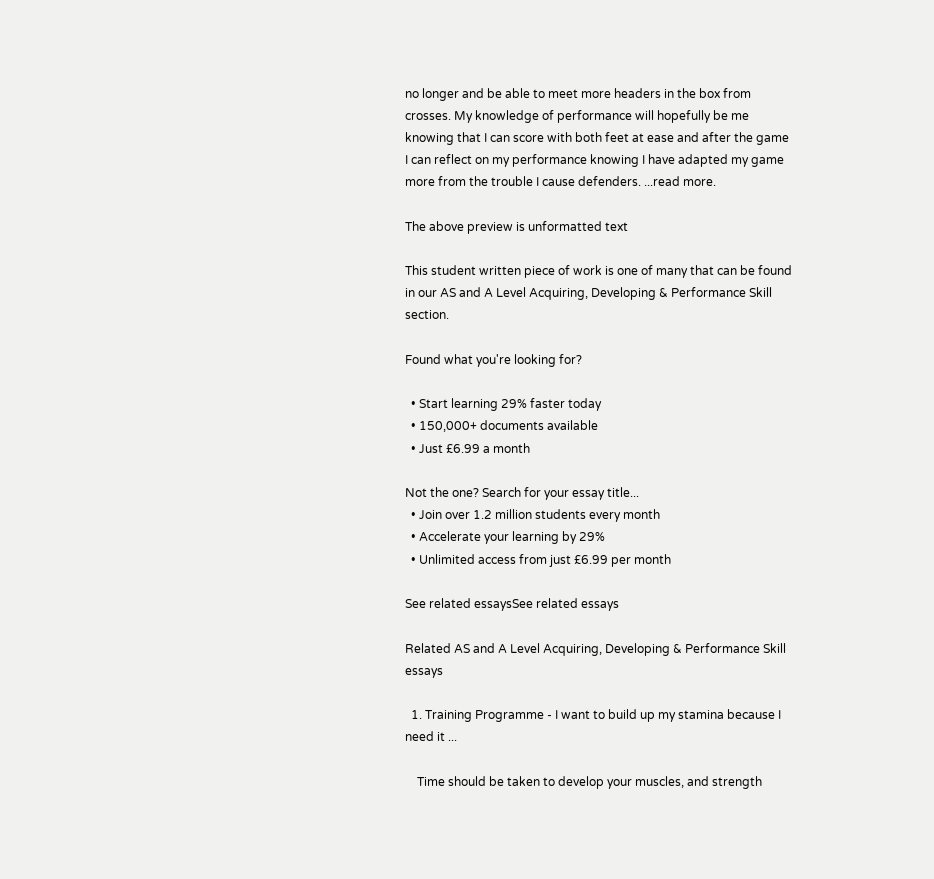no longer and be able to meet more headers in the box from crosses. My knowledge of performance will hopefully be me knowing that I can score with both feet at ease and after the game I can reflect on my performance knowing I have adapted my game more from the trouble I cause defenders. ...read more.

The above preview is unformatted text

This student written piece of work is one of many that can be found in our AS and A Level Acquiring, Developing & Performance Skill section.

Found what you're looking for?

  • Start learning 29% faster today
  • 150,000+ documents available
  • Just £6.99 a month

Not the one? Search for your essay title...
  • Join over 1.2 million students every month
  • Accelerate your learning by 29%
  • Unlimited access from just £6.99 per month

See related essaysSee related essays

Related AS and A Level Acquiring, Developing & Performance Skill essays

  1. Training Programme - I want to build up my stamina because I need it ...

    Time should be taken to develop your muscles, and strength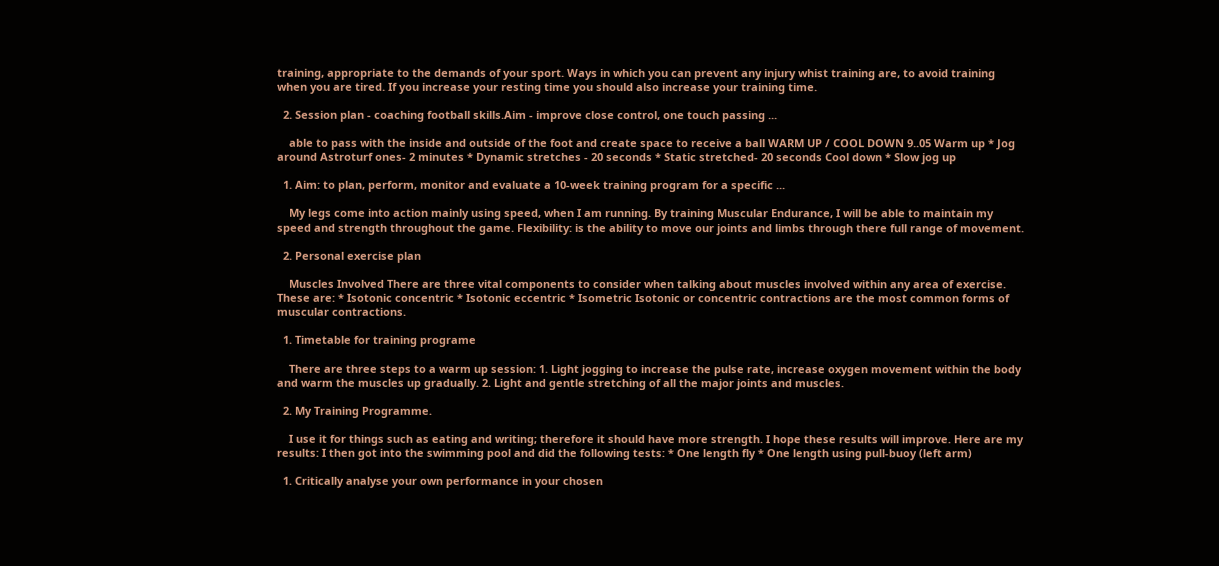training, appropriate to the demands of your sport. Ways in which you can prevent any injury whist training are, to avoid training when you are tired. If you increase your resting time you should also increase your training time.

  2. Session plan - coaching football skills.Aim - improve close control, one touch passing ...

    able to pass with the inside and outside of the foot and create space to receive a ball WARM UP / COOL DOWN 9..05 Warm up * Jog around Astroturf ones- 2 minutes * Dynamic stretches - 20 seconds * Static stretched- 20 seconds Cool down * Slow jog up

  1. Aim: to plan, perform, monitor and evaluate a 10-week training program for a specific ...

    My legs come into action mainly using speed, when I am running. By training Muscular Endurance, I will be able to maintain my speed and strength throughout the game. Flexibility: is the ability to move our joints and limbs through there full range of movement.

  2. Personal exercise plan

    Muscles Involved There are three vital components to consider when talking about muscles involved within any area of exercise. These are: * Isotonic concentric * Isotonic eccentric * Isometric Isotonic or concentric contractions are the most common forms of muscular contractions.

  1. Timetable for training programe

    There are three steps to a warm up session: 1. Light jogging to increase the pulse rate, increase oxygen movement within the body and warm the muscles up gradually. 2. Light and gentle stretching of all the major joints and muscles.

  2. My Training Programme.

    I use it for things such as eating and writing; therefore it should have more strength. I hope these results will improve. Here are my results: I then got into the swimming pool and did the following tests: * One length fly * One length using pull-buoy (left arm)

  1. Critically analyse your own performance in your chosen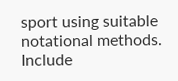sport using suitable notational methods. Include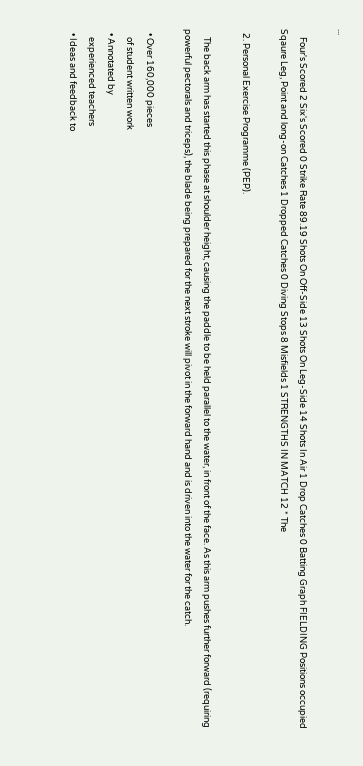...

    Four's Scored 2 Six's Scored 0 Strike Rate 89.19 Shots On Off-Side 13 Shots On Leg-Side 14 Shots In Air 1 Drop Catches 0 Batting Graph FIELDING Positions occupied Sqaure Leg, Point and long-on Catches 1 Dropped Catches 0 Diving Stops 8 Misfields 1 STRENGTHS IN MATCH 12 * The

  2. Personal Exercise Programme (PEP).

    The back arm has started this phase at shoulder height, causing the paddle to be held parallel to the water, in front of the face. As this arm pushes further forward (requiring powerful pectorals and triceps), the blade being prepared for the next stroke will pivot in the forward hand and is driven into the water for the catch.

  • Over 160,000 pieces
    of student written work
  • Annotated by
    experienced teachers
  • Ideas and feedback to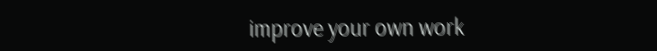improve your own work